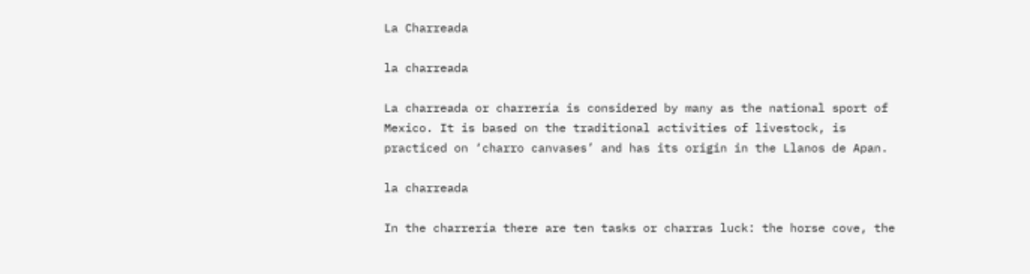La Charreada

la charreada

La charreada or charrería is considered by many as the national sport of Mexico. It is based on the traditional activities of livestock, is practiced on ‘charro canvases’ and has its origin in the Llanos de Apan.

la charreada

In the charrería there are ten tasks or charras luck: the horse cove, the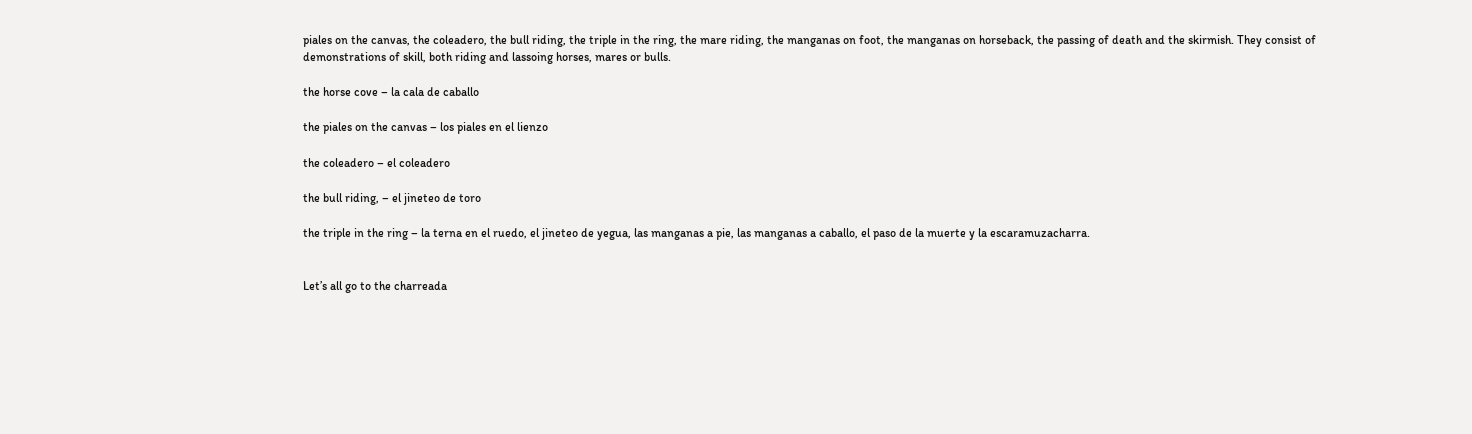piales on the canvas, the coleadero, the bull riding, the triple in the ring, the mare riding, the manganas on foot, the manganas on horseback, the passing of death and the skirmish. They consist of demonstrations of skill, both riding and lassoing horses, mares or bulls.

the horse cove – la cala de caballo

the piales on the canvas – los piales en el lienzo

the coleadero – el coleadero

the bull riding, – el jineteo de toro

the triple in the ring – la terna en el ruedo, el jineteo de yegua, las manganas a pie, las manganas a caballo, el paso de la muerte y la escaramuzacharra.


Let’s all go to the charreada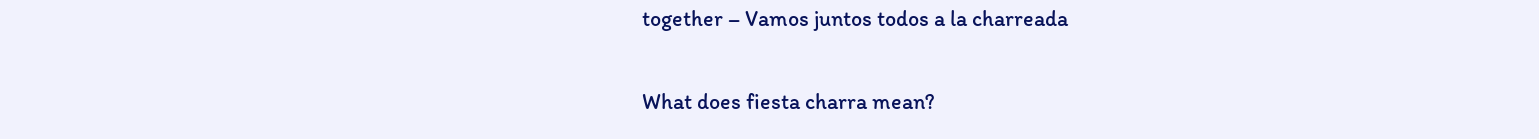together – Vamos juntos todos a la charreada

What does fiesta charra mean?